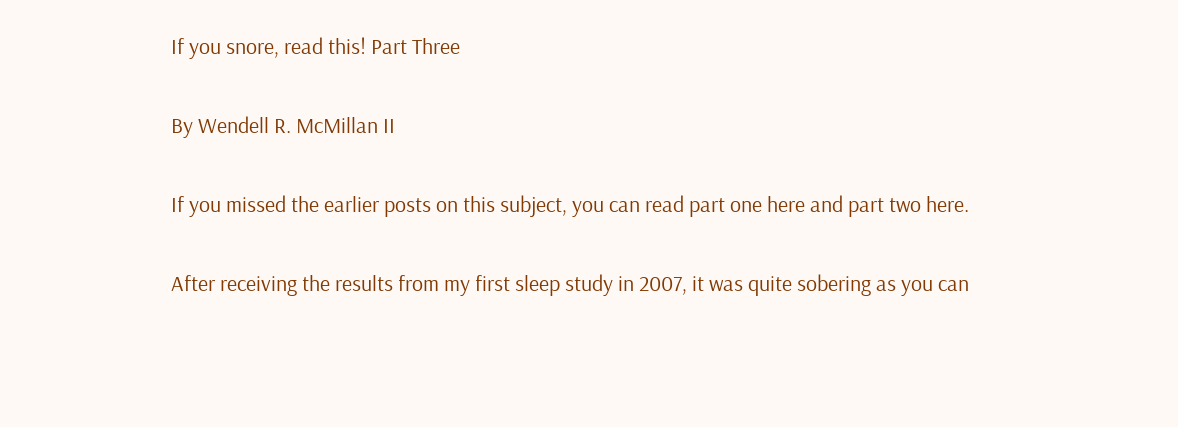If you snore, read this! Part Three

By Wendell R. McMillan II

If you missed the earlier posts on this subject, you can read part one here and part two here.

After receiving the results from my first sleep study in 2007, it was quite sobering as you can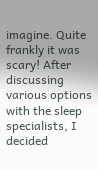imagine. Quite frankly it was scary! After discussing various options with the sleep specialists, I decided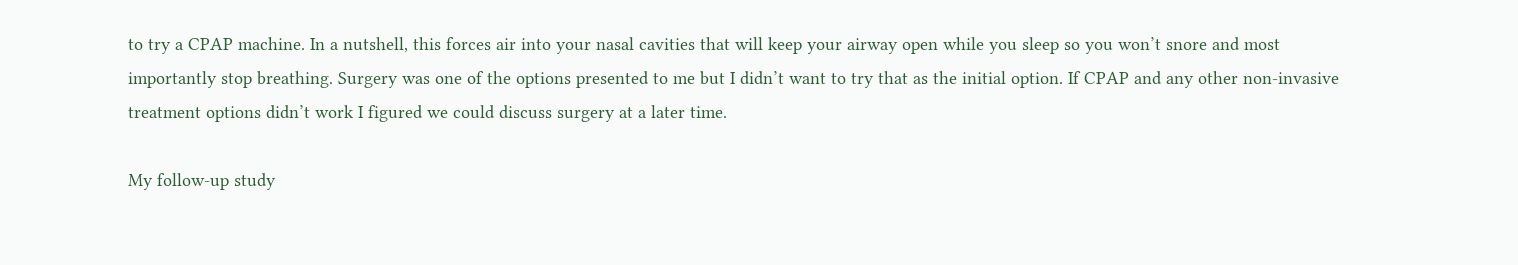to try a CPAP machine. In a nutshell, this forces air into your nasal cavities that will keep your airway open while you sleep so you won’t snore and most importantly stop breathing. Surgery was one of the options presented to me but I didn’t want to try that as the initial option. If CPAP and any other non-invasive treatment options didn’t work I figured we could discuss surgery at a later time.

My follow-up study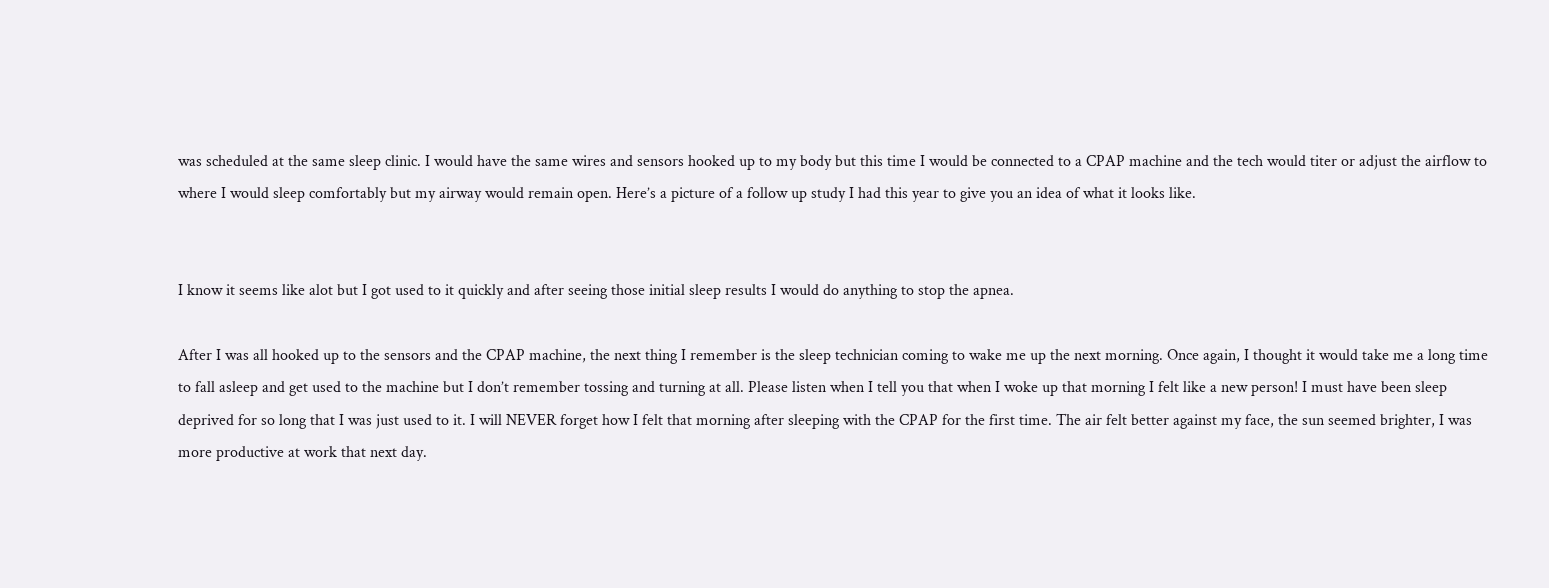was scheduled at the same sleep clinic. I would have the same wires and sensors hooked up to my body but this time I would be connected to a CPAP machine and the tech would titer or adjust the airflow to where I would sleep comfortably but my airway would remain open. Here’s a picture of a follow up study I had this year to give you an idea of what it looks like.


I know it seems like alot but I got used to it quickly and after seeing those initial sleep results I would do anything to stop the apnea.

After I was all hooked up to the sensors and the CPAP machine, the next thing I remember is the sleep technician coming to wake me up the next morning. Once again, I thought it would take me a long time to fall asleep and get used to the machine but I don’t remember tossing and turning at all. Please listen when I tell you that when I woke up that morning I felt like a new person! I must have been sleep deprived for so long that I was just used to it. I will NEVER forget how I felt that morning after sleeping with the CPAP for the first time. The air felt better against my face, the sun seemed brighter, I was more productive at work that next day.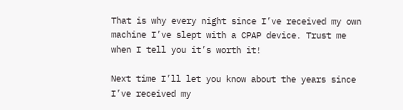That is why every night since I’ve received my own machine I’ve slept with a CPAP device. Trust me when I tell you it’s worth it!

Next time I’ll let you know about the years since I’ve received my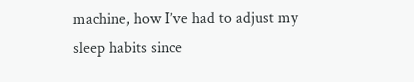machine, how I’ve had to adjust my sleep habits since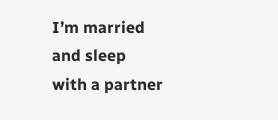I’m married and sleep with a partner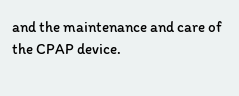and the maintenance and care of the CPAP device.